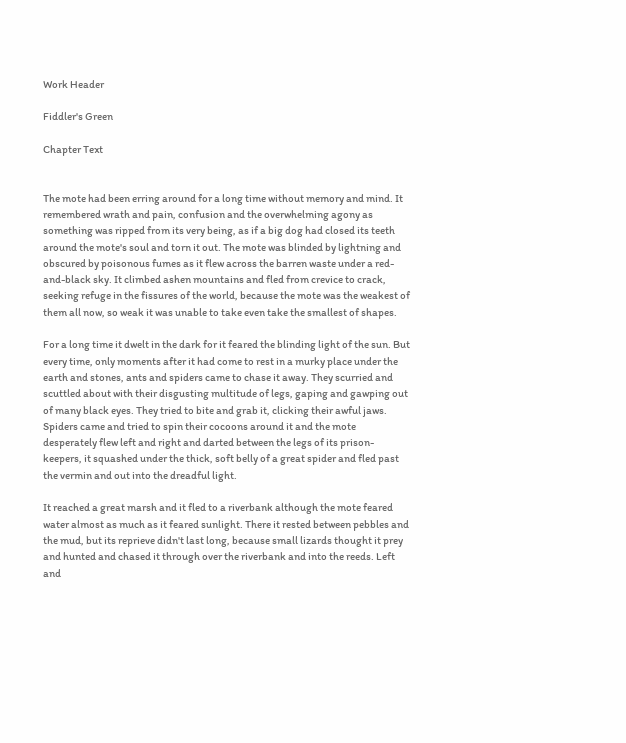Work Header

Fiddler's Green

Chapter Text


The mote had been erring around for a long time without memory and mind. It remembered wrath and pain, confusion and the overwhelming agony as something was ripped from its very being, as if a big dog had closed its teeth around the mote's soul and torn it out. The mote was blinded by lightning and obscured by poisonous fumes as it flew across the barren waste under a red-and-black sky. It climbed ashen mountains and fled from crevice to crack, seeking refuge in the fissures of the world, because the mote was the weakest of them all now, so weak it was unable to take even take the smallest of shapes.

For a long time it dwelt in the dark for it feared the blinding light of the sun. But every time, only moments after it had come to rest in a murky place under the earth and stones, ants and spiders came to chase it away. They scurried and scuttled about with their disgusting multitude of legs, gaping and gawping out of many black eyes. They tried to bite and grab it, clicking their awful jaws. Spiders came and tried to spin their cocoons around it and the mote desperately flew left and right and darted between the legs of its prison-keepers, it squashed under the thick, soft belly of a great spider and fled past the vermin and out into the dreadful light.

It reached a great marsh and it fled to a riverbank although the mote feared water almost as much as it feared sunlight. There it rested between pebbles and the mud, but its reprieve didn't last long, because small lizards thought it prey and hunted and chased it through over the riverbank and into the reeds. Left and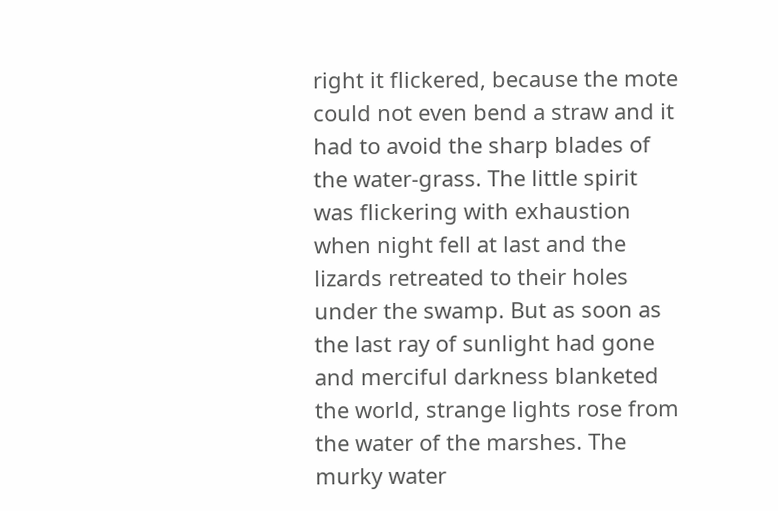right it flickered, because the mote could not even bend a straw and it had to avoid the sharp blades of the water-grass. The little spirit was flickering with exhaustion when night fell at last and the lizards retreated to their holes under the swamp. But as soon as the last ray of sunlight had gone and merciful darkness blanketed the world, strange lights rose from the water of the marshes. The murky water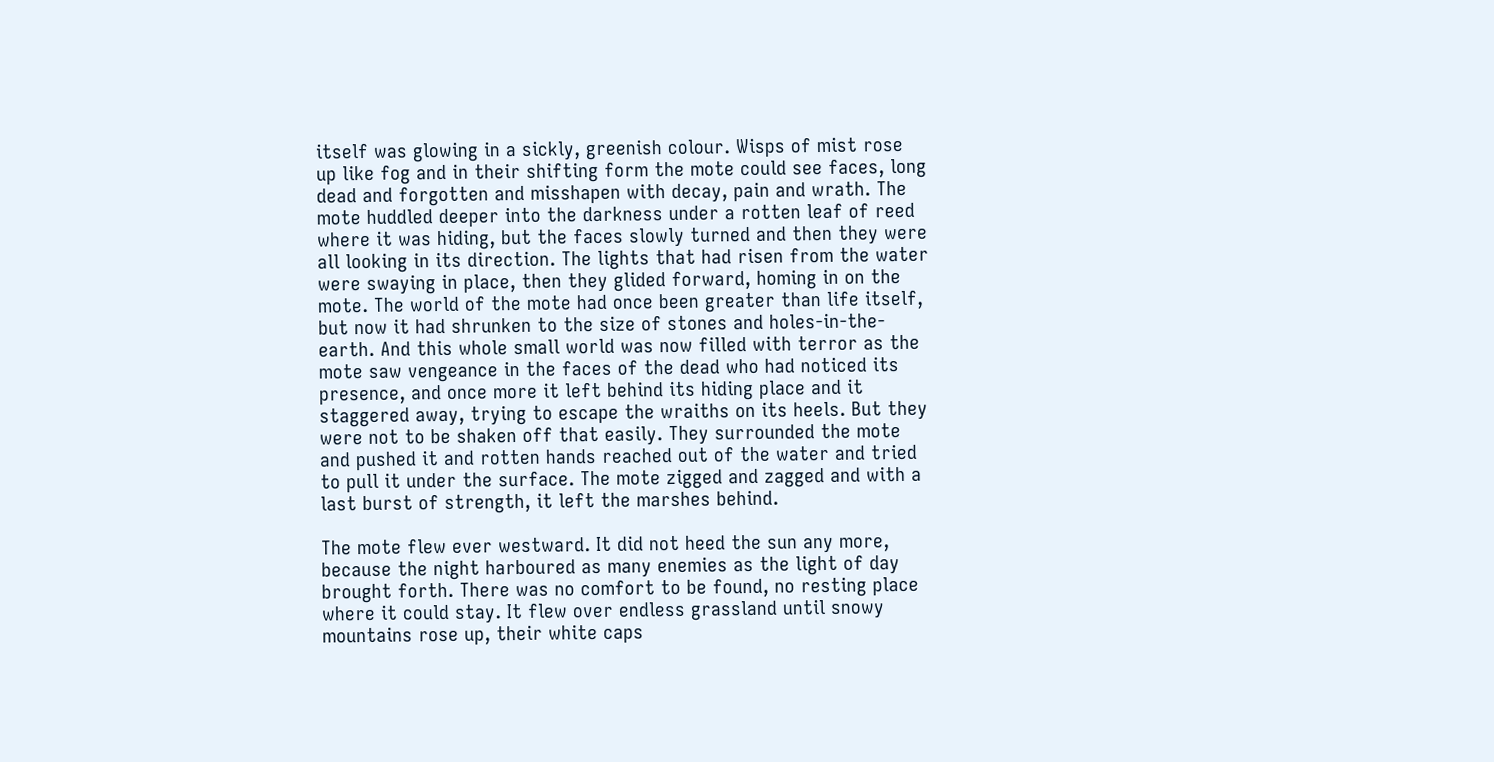itself was glowing in a sickly, greenish colour. Wisps of mist rose up like fog and in their shifting form the mote could see faces, long dead and forgotten and misshapen with decay, pain and wrath. The mote huddled deeper into the darkness under a rotten leaf of reed where it was hiding, but the faces slowly turned and then they were all looking in its direction. The lights that had risen from the water were swaying in place, then they glided forward, homing in on the mote. The world of the mote had once been greater than life itself, but now it had shrunken to the size of stones and holes-in-the-earth. And this whole small world was now filled with terror as the mote saw vengeance in the faces of the dead who had noticed its presence, and once more it left behind its hiding place and it staggered away, trying to escape the wraiths on its heels. But they were not to be shaken off that easily. They surrounded the mote and pushed it and rotten hands reached out of the water and tried to pull it under the surface. The mote zigged and zagged and with a last burst of strength, it left the marshes behind.

The mote flew ever westward. It did not heed the sun any more, because the night harboured as many enemies as the light of day brought forth. There was no comfort to be found, no resting place where it could stay. It flew over endless grassland until snowy mountains rose up, their white caps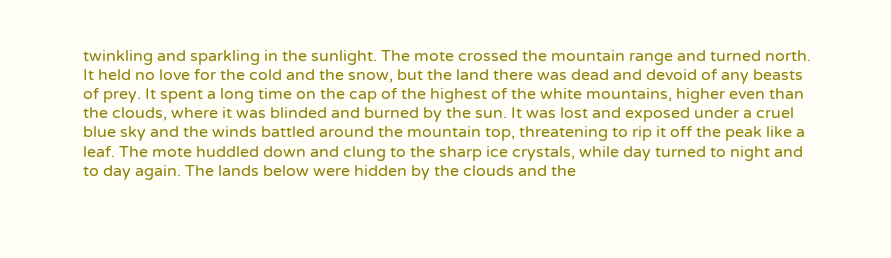twinkling and sparkling in the sunlight. The mote crossed the mountain range and turned north. It held no love for the cold and the snow, but the land there was dead and devoid of any beasts of prey. It spent a long time on the cap of the highest of the white mountains, higher even than the clouds, where it was blinded and burned by the sun. It was lost and exposed under a cruel blue sky and the winds battled around the mountain top, threatening to rip it off the peak like a leaf. The mote huddled down and clung to the sharp ice crystals, while day turned to night and to day again. The lands below were hidden by the clouds and the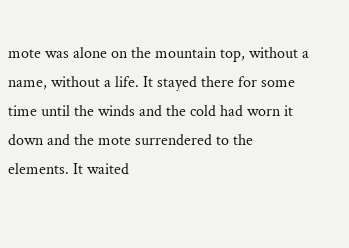mote was alone on the mountain top, without a name, without a life. It stayed there for some time until the winds and the cold had worn it down and the mote surrendered to the elements. It waited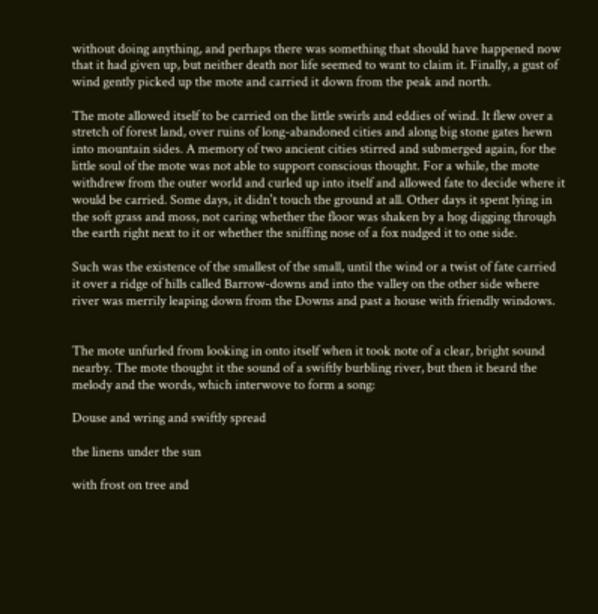without doing anything, and perhaps there was something that should have happened now that it had given up, but neither death nor life seemed to want to claim it. Finally, a gust of wind gently picked up the mote and carried it down from the peak and north.

The mote allowed itself to be carried on the little swirls and eddies of wind. It flew over a stretch of forest land, over ruins of long-abandoned cities and along big stone gates hewn into mountain sides. A memory of two ancient cities stirred and submerged again, for the little soul of the mote was not able to support conscious thought. For a while, the mote withdrew from the outer world and curled up into itself and allowed fate to decide where it would be carried. Some days, it didn't touch the ground at all. Other days it spent lying in the soft grass and moss, not caring whether the floor was shaken by a hog digging through the earth right next to it or whether the sniffing nose of a fox nudged it to one side.

Such was the existence of the smallest of the small, until the wind or a twist of fate carried it over a ridge of hills called Barrow-downs and into the valley on the other side where river was merrily leaping down from the Downs and past a house with friendly windows.


The mote unfurled from looking in onto itself when it took note of a clear, bright sound nearby. The mote thought it the sound of a swiftly burbling river, but then it heard the melody and the words, which interwove to form a song:

Douse and wring and swiftly spread

the linens under the sun

with frost on tree and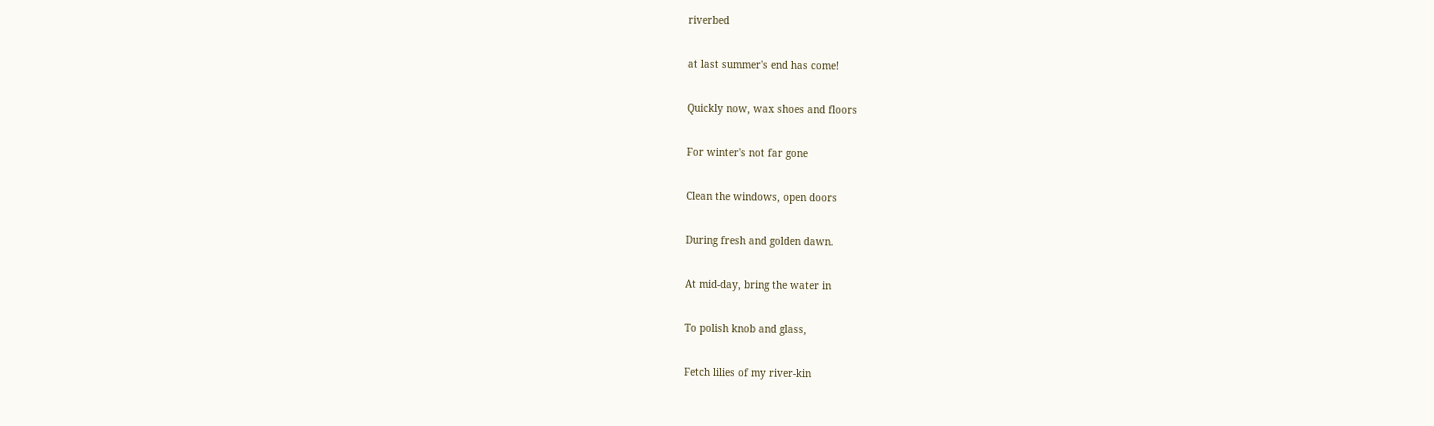riverbed

at last summer's end has come!

Quickly now, wax shoes and floors

For winter's not far gone

Clean the windows, open doors

During fresh and golden dawn.

At mid-day, bring the water in

To polish knob and glass,

Fetch lilies of my river-kin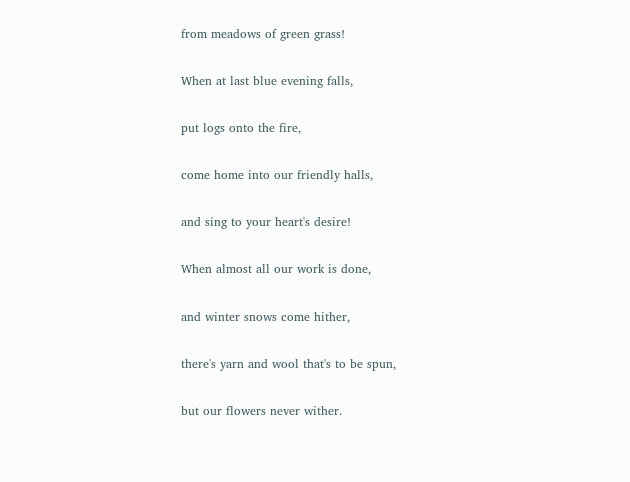from meadows of green grass!

When at last blue evening falls,

put logs onto the fire,

come home into our friendly halls,

and sing to your heart's desire!

When almost all our work is done,

and winter snows come hither,

there's yarn and wool that's to be spun,

but our flowers never wither.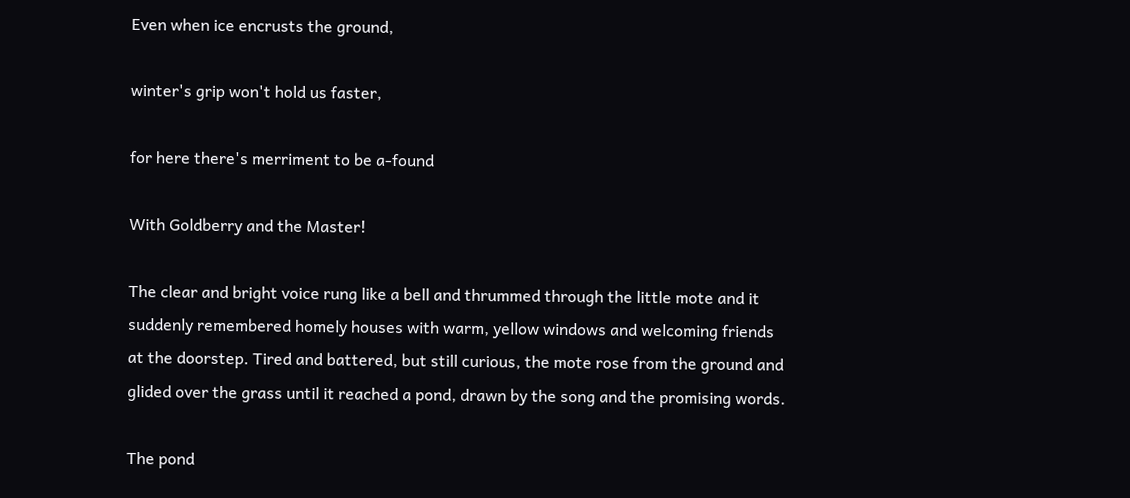Even when ice encrusts the ground,

winter's grip won't hold us faster,

for here there's merriment to be a-found

With Goldberry and the Master!

The clear and bright voice rung like a bell and thrummed through the little mote and it suddenly remembered homely houses with warm, yellow windows and welcoming friends at the doorstep. Tired and battered, but still curious, the mote rose from the ground and glided over the grass until it reached a pond, drawn by the song and the promising words.

The pond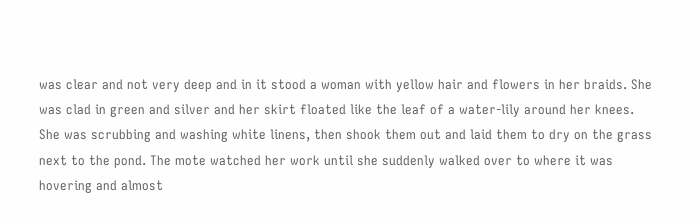was clear and not very deep and in it stood a woman with yellow hair and flowers in her braids. She was clad in green and silver and her skirt floated like the leaf of a water-lily around her knees. She was scrubbing and washing white linens, then shook them out and laid them to dry on the grass next to the pond. The mote watched her work until she suddenly walked over to where it was hovering and almost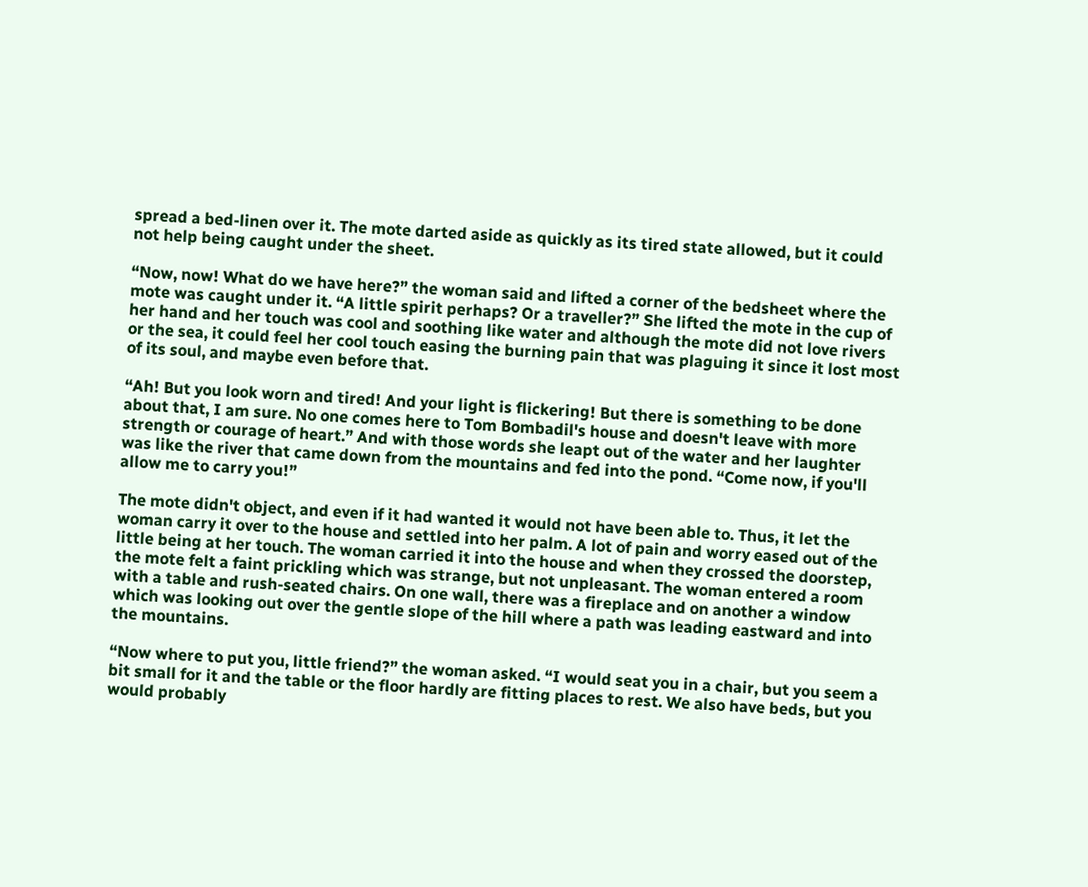spread a bed-linen over it. The mote darted aside as quickly as its tired state allowed, but it could not help being caught under the sheet.

“Now, now! What do we have here?” the woman said and lifted a corner of the bedsheet where the mote was caught under it. “A little spirit perhaps? Or a traveller?” She lifted the mote in the cup of her hand and her touch was cool and soothing like water and although the mote did not love rivers or the sea, it could feel her cool touch easing the burning pain that was plaguing it since it lost most of its soul, and maybe even before that.

“Ah! But you look worn and tired! And your light is flickering! But there is something to be done about that, I am sure. No one comes here to Tom Bombadil's house and doesn't leave with more strength or courage of heart.” And with those words she leapt out of the water and her laughter was like the river that came down from the mountains and fed into the pond. “Come now, if you'll allow me to carry you!”

The mote didn't object, and even if it had wanted it would not have been able to. Thus, it let the woman carry it over to the house and settled into her palm. A lot of pain and worry eased out of the little being at her touch. The woman carried it into the house and when they crossed the doorstep, the mote felt a faint prickling which was strange, but not unpleasant. The woman entered a room with a table and rush-seated chairs. On one wall, there was a fireplace and on another a window which was looking out over the gentle slope of the hill where a path was leading eastward and into the mountains.

“Now where to put you, little friend?” the woman asked. “I would seat you in a chair, but you seem a bit small for it and the table or the floor hardly are fitting places to rest. We also have beds, but you would probably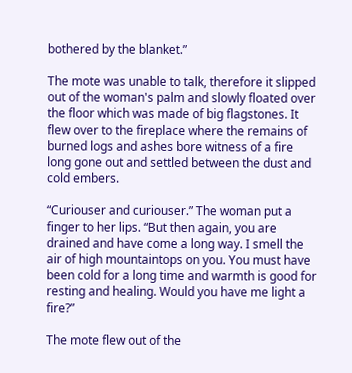bothered by the blanket.”

The mote was unable to talk, therefore it slipped out of the woman's palm and slowly floated over the floor which was made of big flagstones. It flew over to the fireplace where the remains of burned logs and ashes bore witness of a fire long gone out and settled between the dust and cold embers.

“Curiouser and curiouser.” The woman put a finger to her lips. “But then again, you are drained and have come a long way. I smell the air of high mountaintops on you. You must have been cold for a long time and warmth is good for resting and healing. Would you have me light a fire?”

The mote flew out of the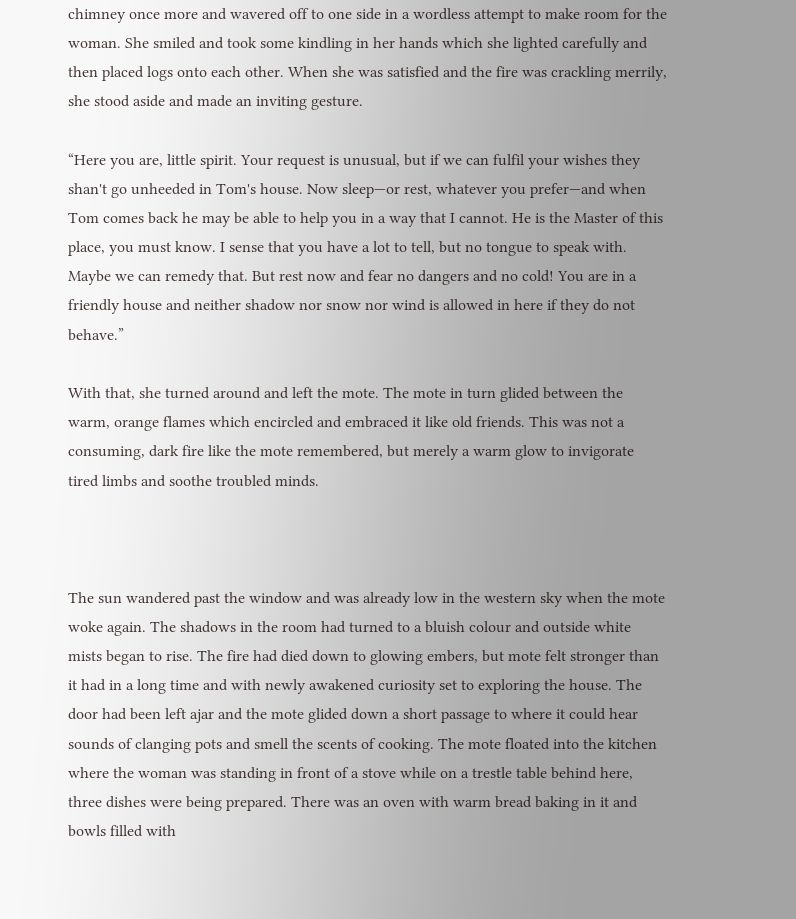chimney once more and wavered off to one side in a wordless attempt to make room for the woman. She smiled and took some kindling in her hands which she lighted carefully and then placed logs onto each other. When she was satisfied and the fire was crackling merrily, she stood aside and made an inviting gesture.

“Here you are, little spirit. Your request is unusual, but if we can fulfil your wishes they shan't go unheeded in Tom's house. Now sleep—or rest, whatever you prefer—and when Tom comes back he may be able to help you in a way that I cannot. He is the Master of this place, you must know. I sense that you have a lot to tell, but no tongue to speak with. Maybe we can remedy that. But rest now and fear no dangers and no cold! You are in a friendly house and neither shadow nor snow nor wind is allowed in here if they do not behave.”

With that, she turned around and left the mote. The mote in turn glided between the warm, orange flames which encircled and embraced it like old friends. This was not a consuming, dark fire like the mote remembered, but merely a warm glow to invigorate tired limbs and soothe troubled minds.



The sun wandered past the window and was already low in the western sky when the mote woke again. The shadows in the room had turned to a bluish colour and outside white mists began to rise. The fire had died down to glowing embers, but mote felt stronger than it had in a long time and with newly awakened curiosity set to exploring the house. The door had been left ajar and the mote glided down a short passage to where it could hear sounds of clanging pots and smell the scents of cooking. The mote floated into the kitchen where the woman was standing in front of a stove while on a trestle table behind here, three dishes were being prepared. There was an oven with warm bread baking in it and bowls filled with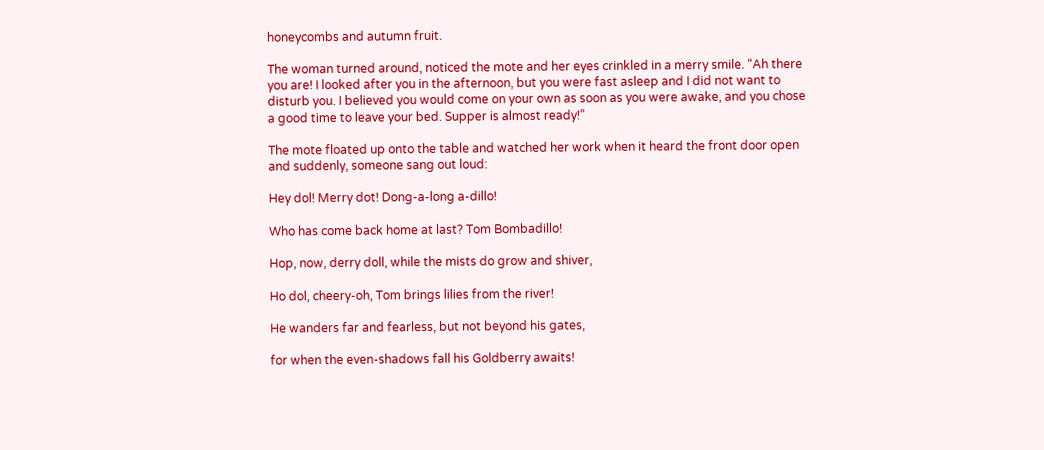honeycombs and autumn fruit.

The woman turned around, noticed the mote and her eyes crinkled in a merry smile. “Ah there you are! I looked after you in the afternoon, but you were fast asleep and I did not want to disturb you. I believed you would come on your own as soon as you were awake, and you chose a good time to leave your bed. Supper is almost ready!”

The mote floated up onto the table and watched her work when it heard the front door open and suddenly, someone sang out loud:

Hey dol! Merry dot! Dong-a-long a-dillo!

Who has come back home at last? Tom Bombadillo!

Hop, now, derry doll, while the mists do grow and shiver,

Ho dol, cheery-oh, Tom brings lilies from the river!

He wanders far and fearless, but not beyond his gates,

for when the even-shadows fall his Goldberry awaits!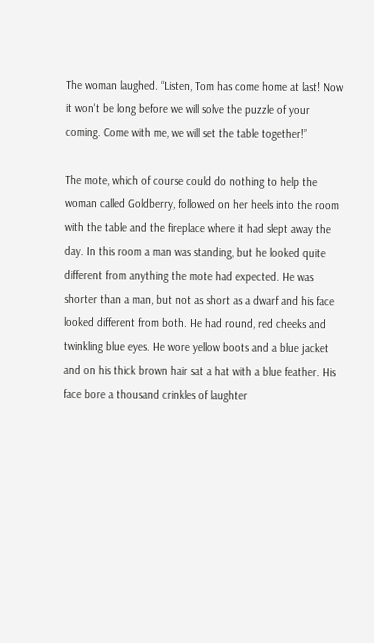The woman laughed. “Listen, Tom has come home at last! Now it won't be long before we will solve the puzzle of your coming. Come with me, we will set the table together!”

The mote, which of course could do nothing to help the woman called Goldberry, followed on her heels into the room with the table and the fireplace where it had slept away the day. In this room a man was standing, but he looked quite different from anything the mote had expected. He was shorter than a man, but not as short as a dwarf and his face looked different from both. He had round, red cheeks and twinkling blue eyes. He wore yellow boots and a blue jacket and on his thick brown hair sat a hat with a blue feather. His face bore a thousand crinkles of laughter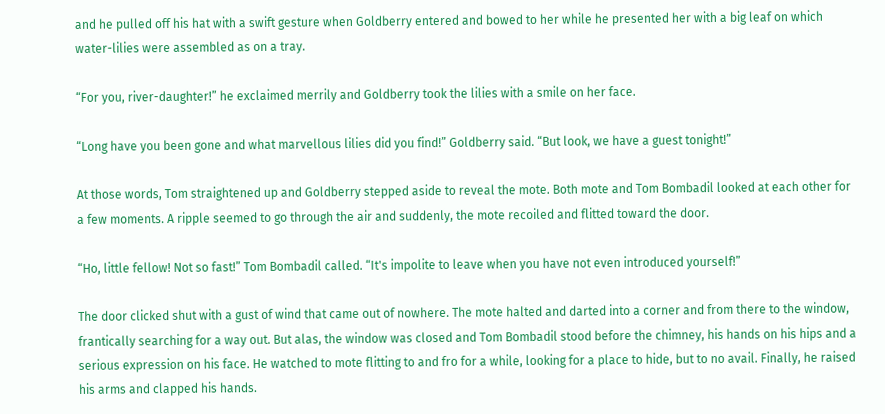and he pulled off his hat with a swift gesture when Goldberry entered and bowed to her while he presented her with a big leaf on which water-lilies were assembled as on a tray.

“For you, river-daughter!” he exclaimed merrily and Goldberry took the lilies with a smile on her face.

“Long have you been gone and what marvellous lilies did you find!” Goldberry said. “But look, we have a guest tonight!”

At those words, Tom straightened up and Goldberry stepped aside to reveal the mote. Both mote and Tom Bombadil looked at each other for a few moments. A ripple seemed to go through the air and suddenly, the mote recoiled and flitted toward the door.

“Ho, little fellow! Not so fast!” Tom Bombadil called. “It's impolite to leave when you have not even introduced yourself!”

The door clicked shut with a gust of wind that came out of nowhere. The mote halted and darted into a corner and from there to the window, frantically searching for a way out. But alas, the window was closed and Tom Bombadil stood before the chimney, his hands on his hips and a serious expression on his face. He watched to mote flitting to and fro for a while, looking for a place to hide, but to no avail. Finally, he raised his arms and clapped his hands.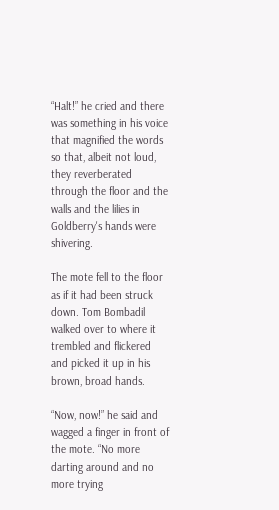“Halt!” he cried and there was something in his voice that magnified the words so that, albeit not loud, they reverberated through the floor and the walls and the lilies in Goldberry's hands were shivering.

The mote fell to the floor as if it had been struck down. Tom Bombadil walked over to where it trembled and flickered and picked it up in his brown, broad hands.

“Now, now!” he said and wagged a finger in front of the mote. “No more darting around and no more trying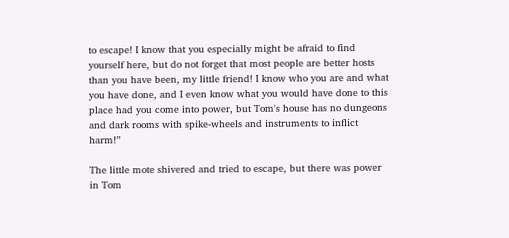to escape! I know that you especially might be afraid to find yourself here, but do not forget that most people are better hosts than you have been, my little friend! I know who you are and what you have done, and I even know what you would have done to this place had you come into power, but Tom's house has no dungeons and dark rooms with spike-wheels and instruments to inflict harm!”

The little mote shivered and tried to escape, but there was power in Tom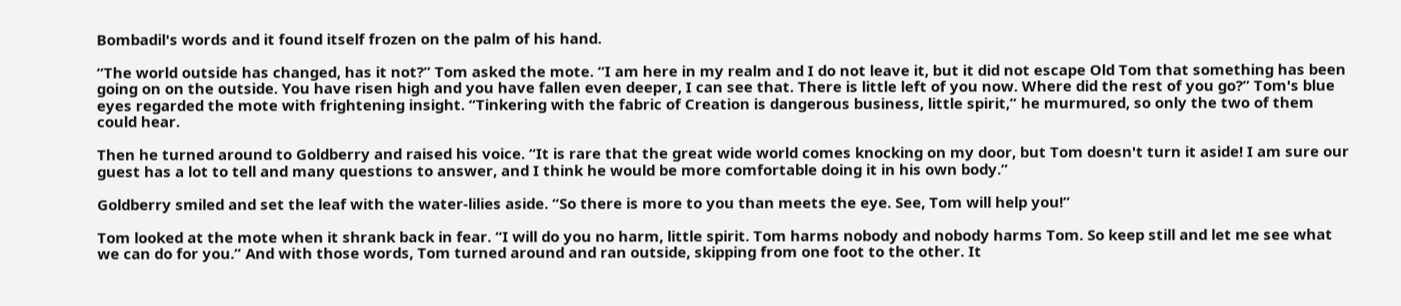Bombadil's words and it found itself frozen on the palm of his hand.

“The world outside has changed, has it not?” Tom asked the mote. “I am here in my realm and I do not leave it, but it did not escape Old Tom that something has been going on on the outside. You have risen high and you have fallen even deeper, I can see that. There is little left of you now. Where did the rest of you go?” Tom's blue eyes regarded the mote with frightening insight. “Tinkering with the fabric of Creation is dangerous business, little spirit,” he murmured, so only the two of them could hear.

Then he turned around to Goldberry and raised his voice. “It is rare that the great wide world comes knocking on my door, but Tom doesn't turn it aside! I am sure our guest has a lot to tell and many questions to answer, and I think he would be more comfortable doing it in his own body.”

Goldberry smiled and set the leaf with the water-lilies aside. “So there is more to you than meets the eye. See, Tom will help you!”

Tom looked at the mote when it shrank back in fear. “I will do you no harm, little spirit. Tom harms nobody and nobody harms Tom. So keep still and let me see what we can do for you.” And with those words, Tom turned around and ran outside, skipping from one foot to the other. It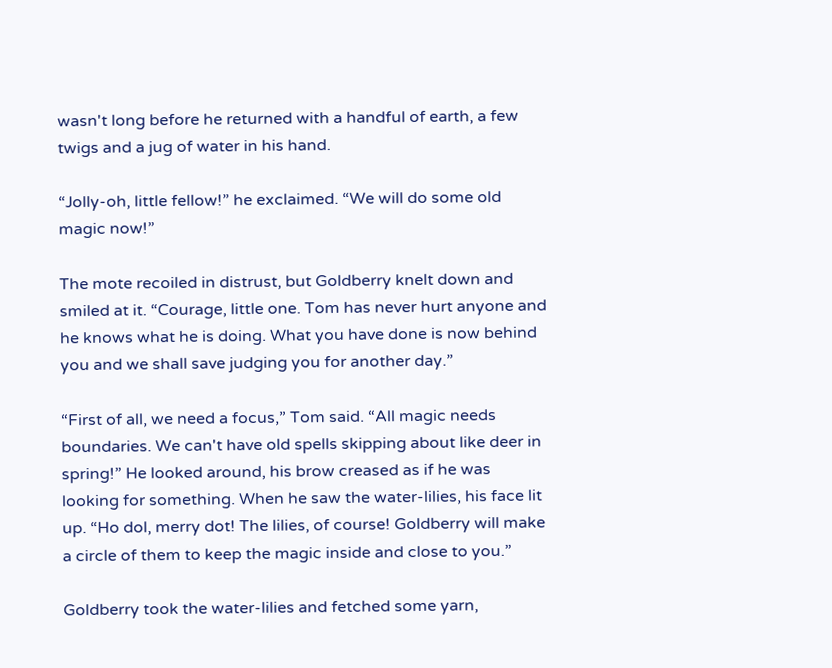wasn't long before he returned with a handful of earth, a few twigs and a jug of water in his hand.

“Jolly-oh, little fellow!” he exclaimed. “We will do some old magic now!”

The mote recoiled in distrust, but Goldberry knelt down and smiled at it. “Courage, little one. Tom has never hurt anyone and he knows what he is doing. What you have done is now behind you and we shall save judging you for another day.”

“First of all, we need a focus,” Tom said. “All magic needs boundaries. We can't have old spells skipping about like deer in spring!” He looked around, his brow creased as if he was looking for something. When he saw the water-lilies, his face lit up. “Ho dol, merry dot! The lilies, of course! Goldberry will make a circle of them to keep the magic inside and close to you.”

Goldberry took the water-lilies and fetched some yarn,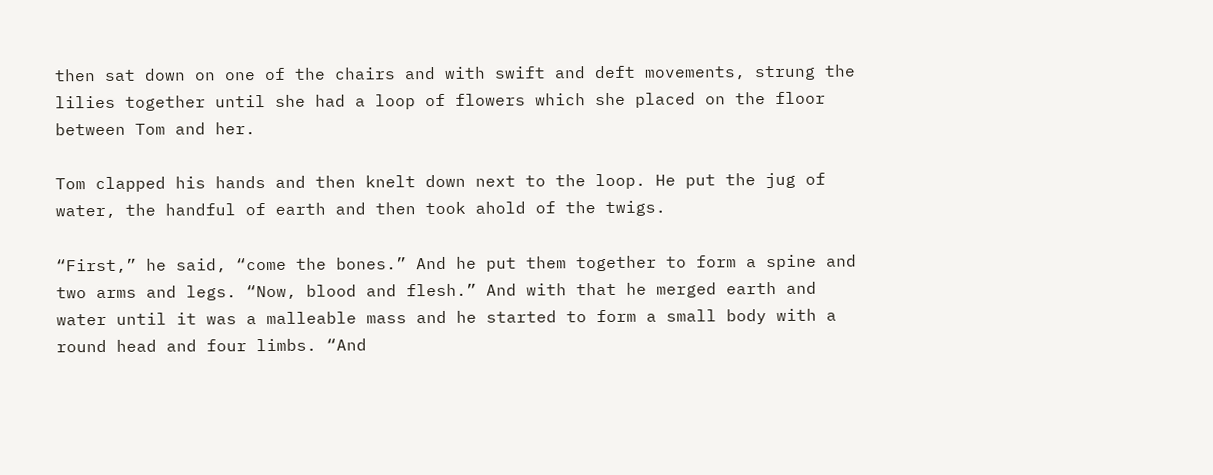then sat down on one of the chairs and with swift and deft movements, strung the lilies together until she had a loop of flowers which she placed on the floor between Tom and her.

Tom clapped his hands and then knelt down next to the loop. He put the jug of water, the handful of earth and then took ahold of the twigs.

“First,” he said, “come the bones.” And he put them together to form a spine and two arms and legs. “Now, blood and flesh.” And with that he merged earth and water until it was a malleable mass and he started to form a small body with a round head and four limbs. “And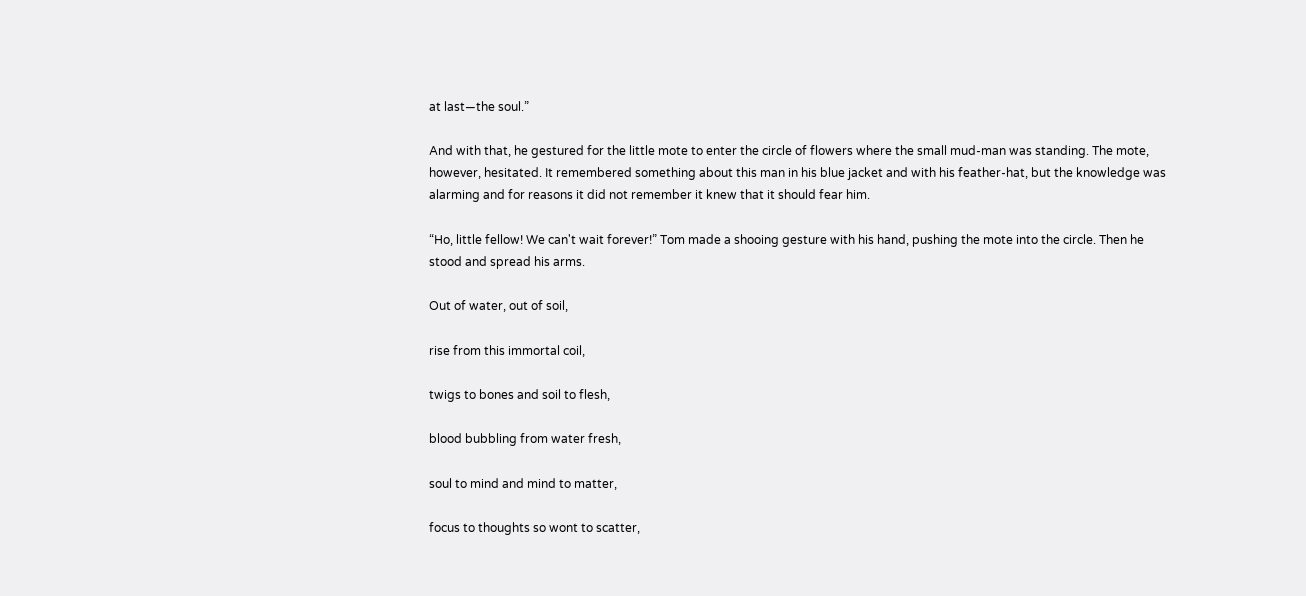at last—the soul.”

And with that, he gestured for the little mote to enter the circle of flowers where the small mud-man was standing. The mote, however, hesitated. It remembered something about this man in his blue jacket and with his feather-hat, but the knowledge was alarming and for reasons it did not remember it knew that it should fear him.

“Ho, little fellow! We can't wait forever!” Tom made a shooing gesture with his hand, pushing the mote into the circle. Then he stood and spread his arms.

Out of water, out of soil,

rise from this immortal coil,

twigs to bones and soil to flesh,

blood bubbling from water fresh,

soul to mind and mind to matter,

focus to thoughts so wont to scatter,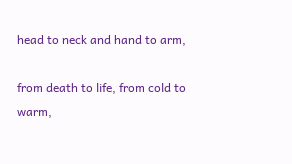head to neck and hand to arm,

from death to life, from cold to warm,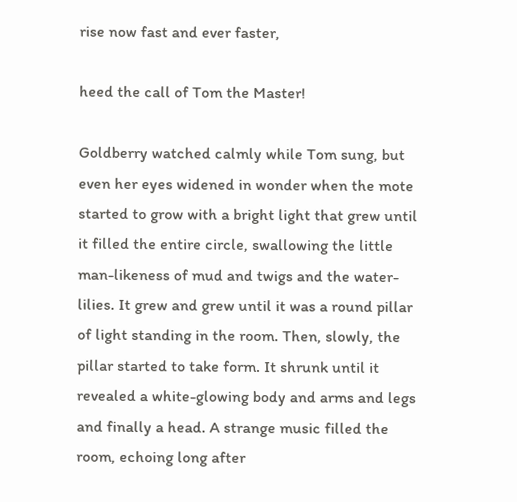rise now fast and ever faster,

heed the call of Tom the Master!

Goldberry watched calmly while Tom sung, but even her eyes widened in wonder when the mote started to grow with a bright light that grew until it filled the entire circle, swallowing the little man-likeness of mud and twigs and the water-lilies. It grew and grew until it was a round pillar of light standing in the room. Then, slowly, the pillar started to take form. It shrunk until it revealed a white-glowing body and arms and legs and finally a head. A strange music filled the room, echoing long after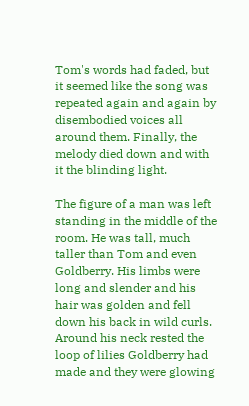Tom's words had faded, but it seemed like the song was repeated again and again by disembodied voices all around them. Finally, the melody died down and with it the blinding light.

The figure of a man was left standing in the middle of the room. He was tall, much taller than Tom and even Goldberry. His limbs were long and slender and his hair was golden and fell down his back in wild curls. Around his neck rested the loop of lilies Goldberry had made and they were glowing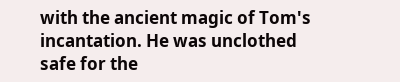with the ancient magic of Tom's incantation. He was unclothed safe for the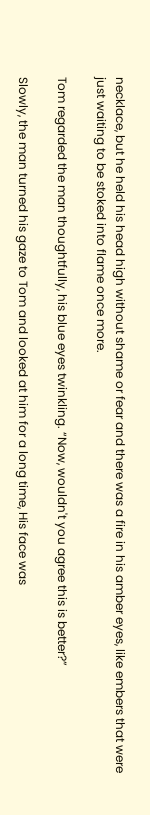necklace, but he held his head high without shame or fear and there was a fire in his amber eyes, like embers that were just waiting to be stoked into flame once more.

Tom regarded the man thoughtfully, his blue eyes twinkling. “Now, wouldn't you agree this is better?”

Slowly, the man turned his gaze to Tom and looked at him for a long time, His face was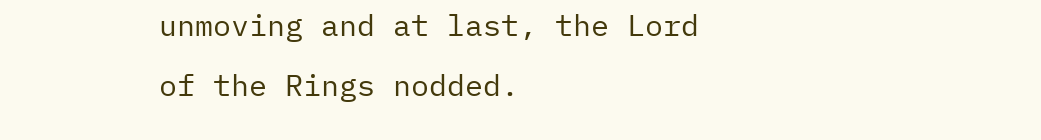unmoving and at last, the Lord of the Rings nodded.